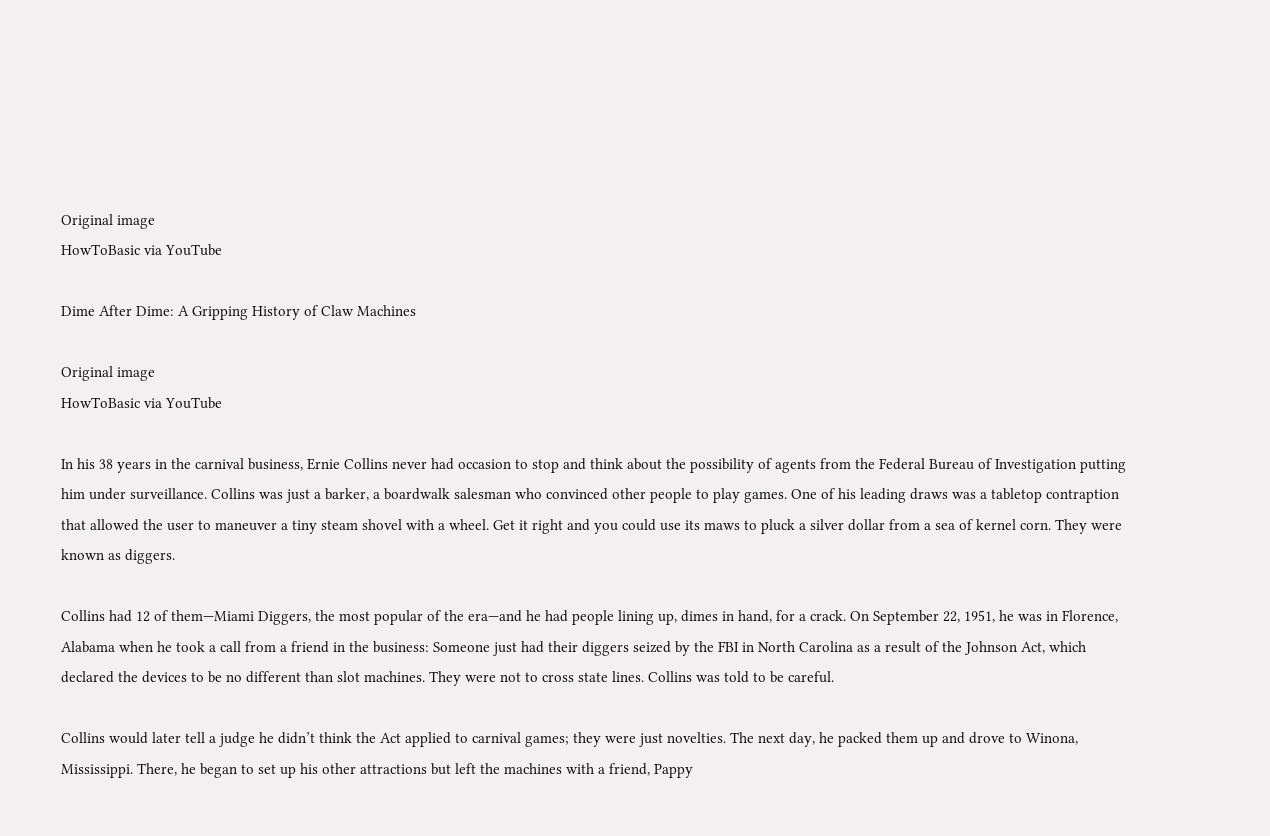Original image
HowToBasic via YouTube

Dime After Dime: A Gripping History of Claw Machines

Original image
HowToBasic via YouTube

In his 38 years in the carnival business, Ernie Collins never had occasion to stop and think about the possibility of agents from the Federal Bureau of Investigation putting him under surveillance. Collins was just a barker, a boardwalk salesman who convinced other people to play games. One of his leading draws was a tabletop contraption that allowed the user to maneuver a tiny steam shovel with a wheel. Get it right and you could use its maws to pluck a silver dollar from a sea of kernel corn. They were known as diggers.

Collins had 12 of them—Miami Diggers, the most popular of the era—and he had people lining up, dimes in hand, for a crack. On September 22, 1951, he was in Florence, Alabama when he took a call from a friend in the business: Someone just had their diggers seized by the FBI in North Carolina as a result of the Johnson Act, which declared the devices to be no different than slot machines. They were not to cross state lines. Collins was told to be careful.

Collins would later tell a judge he didn’t think the Act applied to carnival games; they were just novelties. The next day, he packed them up and drove to Winona, Mississippi. There, he began to set up his other attractions but left the machines with a friend, Pappy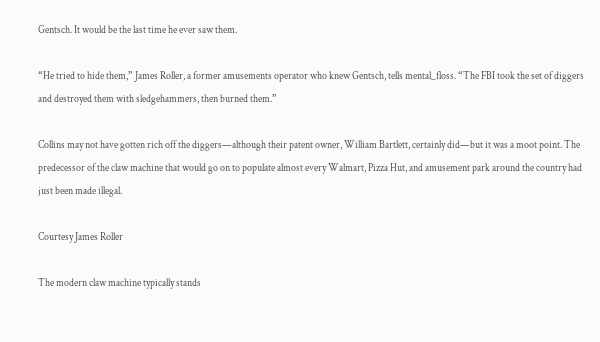Gentsch. It would be the last time he ever saw them.

“He tried to hide them,” James Roller, a former amusements operator who knew Gentsch, tells mental_floss. “The FBI took the set of diggers and destroyed them with sledgehammers, then burned them.”

Collins may not have gotten rich off the diggers—although their patent owner, William Bartlett, certainly did—but it was a moot point. The predecessor of the claw machine that would go on to populate almost every Walmart, Pizza Hut, and amusement park around the country had just been made illegal.

Courtesy James Roller

The modern claw machine typically stands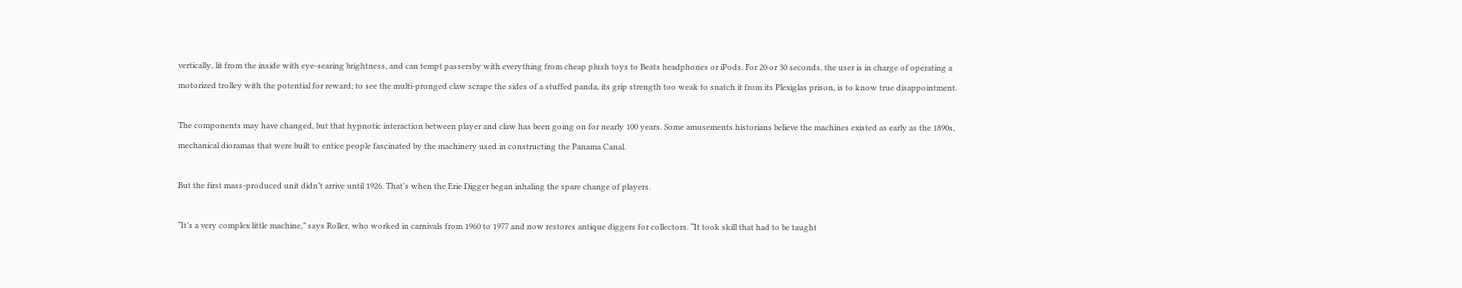vertically, lit from the inside with eye-searing brightness, and can tempt passersby with everything from cheap plush toys to Beats headphones or iPods. For 20 or 30 seconds, the user is in charge of operating a motorized trolley with the potential for reward; to see the multi-pronged claw scrape the sides of a stuffed panda, its grip strength too weak to snatch it from its Plexiglas prison, is to know true disappointment.

The components may have changed, but that hypnotic interaction between player and claw has been going on for nearly 100 years. Some amusements historians believe the machines existed as early as the 1890s, mechanical dioramas that were built to entice people fascinated by the machinery used in constructing the Panama Canal.

But the first mass-produced unit didn’t arrive until 1926. That’s when the Erie Digger began inhaling the spare change of players.

“It’s a very complex little machine,” says Roller, who worked in carnivals from 1960 to 1977 and now restores antique diggers for collectors. “It took skill that had to be taught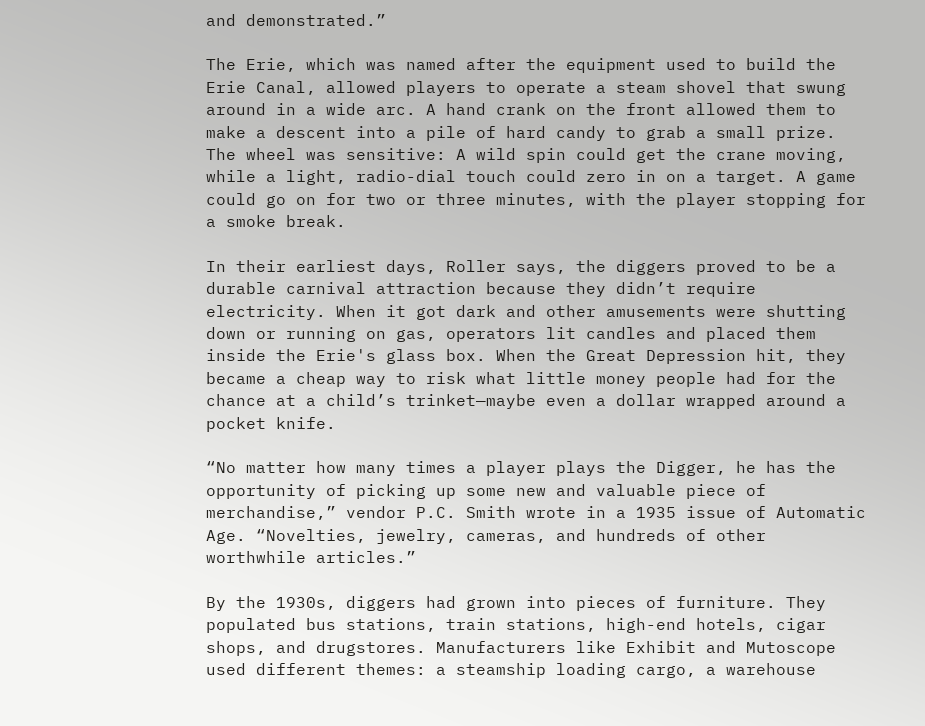and demonstrated.”

The Erie, which was named after the equipment used to build the Erie Canal, allowed players to operate a steam shovel that swung around in a wide arc. A hand crank on the front allowed them to make a descent into a pile of hard candy to grab a small prize. The wheel was sensitive: A wild spin could get the crane moving, while a light, radio-dial touch could zero in on a target. A game could go on for two or three minutes, with the player stopping for a smoke break.

In their earliest days, Roller says, the diggers proved to be a durable carnival attraction because they didn’t require electricity. When it got dark and other amusements were shutting down or running on gas, operators lit candles and placed them inside the Erie's glass box. When the Great Depression hit, they became a cheap way to risk what little money people had for the chance at a child’s trinket—maybe even a dollar wrapped around a pocket knife.

“No matter how many times a player plays the Digger, he has the opportunity of picking up some new and valuable piece of merchandise,” vendor P.C. Smith wrote in a 1935 issue of Automatic Age. “Novelties, jewelry, cameras, and hundreds of other worthwhile articles.”

By the 1930s, diggers had grown into pieces of furniture. They populated bus stations, train stations, high-end hotels, cigar shops, and drugstores. Manufacturers like Exhibit and Mutoscope used different themes: a steamship loading cargo, a warehouse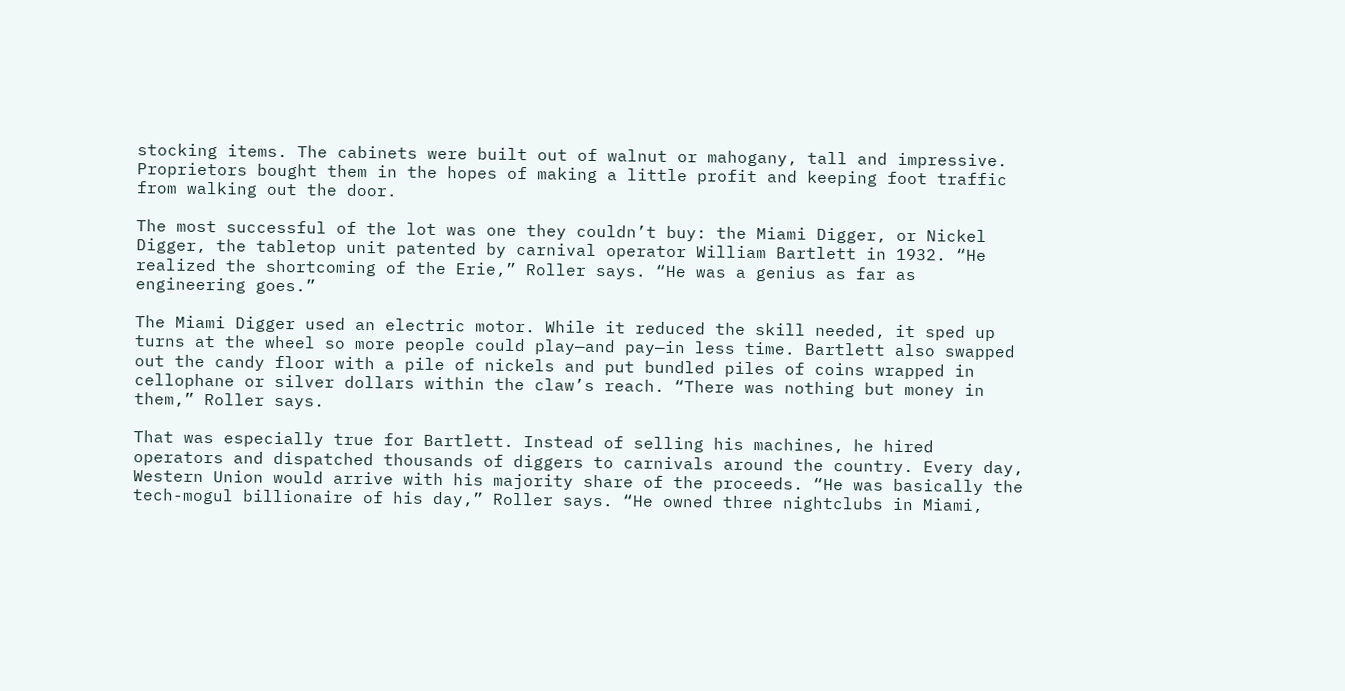stocking items. The cabinets were built out of walnut or mahogany, tall and impressive. Proprietors bought them in the hopes of making a little profit and keeping foot traffic from walking out the door.

The most successful of the lot was one they couldn’t buy: the Miami Digger, or Nickel Digger, the tabletop unit patented by carnival operator William Bartlett in 1932. “He realized the shortcoming of the Erie,” Roller says. “He was a genius as far as engineering goes.”

The Miami Digger used an electric motor. While it reduced the skill needed, it sped up turns at the wheel so more people could play—and pay—in less time. Bartlett also swapped out the candy floor with a pile of nickels and put bundled piles of coins wrapped in cellophane or silver dollars within the claw’s reach. “There was nothing but money in them,” Roller says.

That was especially true for Bartlett. Instead of selling his machines, he hired operators and dispatched thousands of diggers to carnivals around the country. Every day, Western Union would arrive with his majority share of the proceeds. “He was basically the tech-mogul billionaire of his day,” Roller says. “He owned three nightclubs in Miami,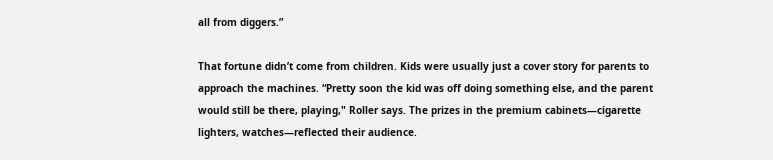all from diggers.”

That fortune didn’t come from children. Kids were usually just a cover story for parents to approach the machines. “Pretty soon the kid was off doing something else, and the parent would still be there, playing," Roller says. The prizes in the premium cabinets—cigarette lighters, watches—reflected their audience.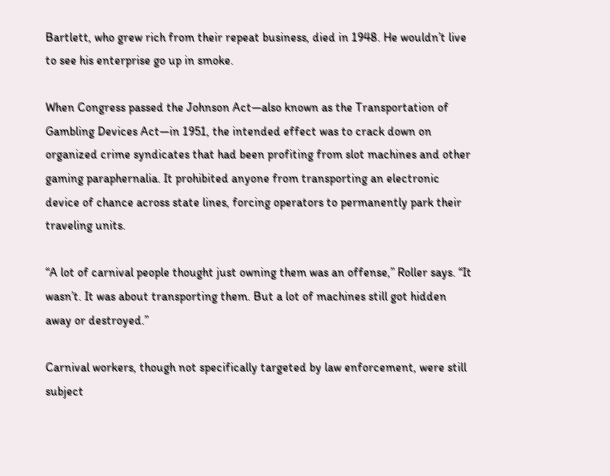Bartlett, who grew rich from their repeat business, died in 1948. He wouldn’t live to see his enterprise go up in smoke.

When Congress passed the Johnson Act—also known as the Transportation of Gambling Devices Act—in 1951, the intended effect was to crack down on organized crime syndicates that had been profiting from slot machines and other gaming paraphernalia. It prohibited anyone from transporting an electronic device of chance across state lines, forcing operators to permanently park their traveling units.

“A lot of carnival people thought just owning them was an offense,” Roller says. “It wasn’t. It was about transporting them. But a lot of machines still got hidden away or destroyed.”

Carnival workers, though not specifically targeted by law enforcement, were still subject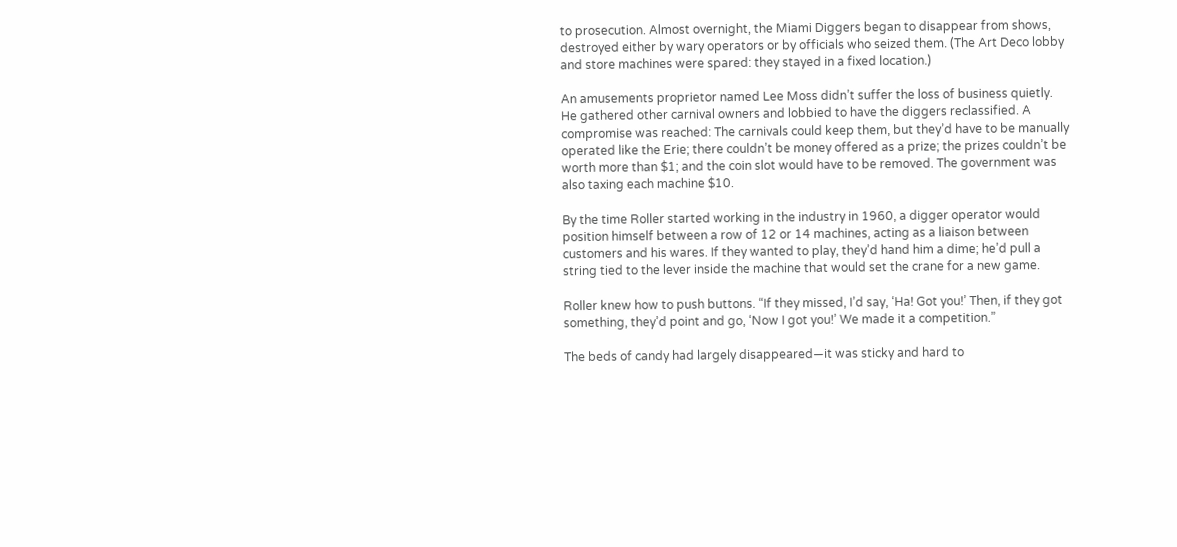to prosecution. Almost overnight, the Miami Diggers began to disappear from shows, destroyed either by wary operators or by officials who seized them. (The Art Deco lobby and store machines were spared: they stayed in a fixed location.)

An amusements proprietor named Lee Moss didn’t suffer the loss of business quietly. He gathered other carnival owners and lobbied to have the diggers reclassified. A compromise was reached: The carnivals could keep them, but they’d have to be manually operated like the Erie; there couldn’t be money offered as a prize; the prizes couldn’t be worth more than $1; and the coin slot would have to be removed. The government was also taxing each machine $10.

By the time Roller started working in the industry in 1960, a digger operator would position himself between a row of 12 or 14 machines, acting as a liaison between customers and his wares. If they wanted to play, they’d hand him a dime; he’d pull a string tied to the lever inside the machine that would set the crane for a new game.

Roller knew how to push buttons. “If they missed, I’d say, ‘Ha! Got you!’ Then, if they got something, they’d point and go, ‘Now I got you!’ We made it a competition.”

The beds of candy had largely disappeared—it was sticky and hard to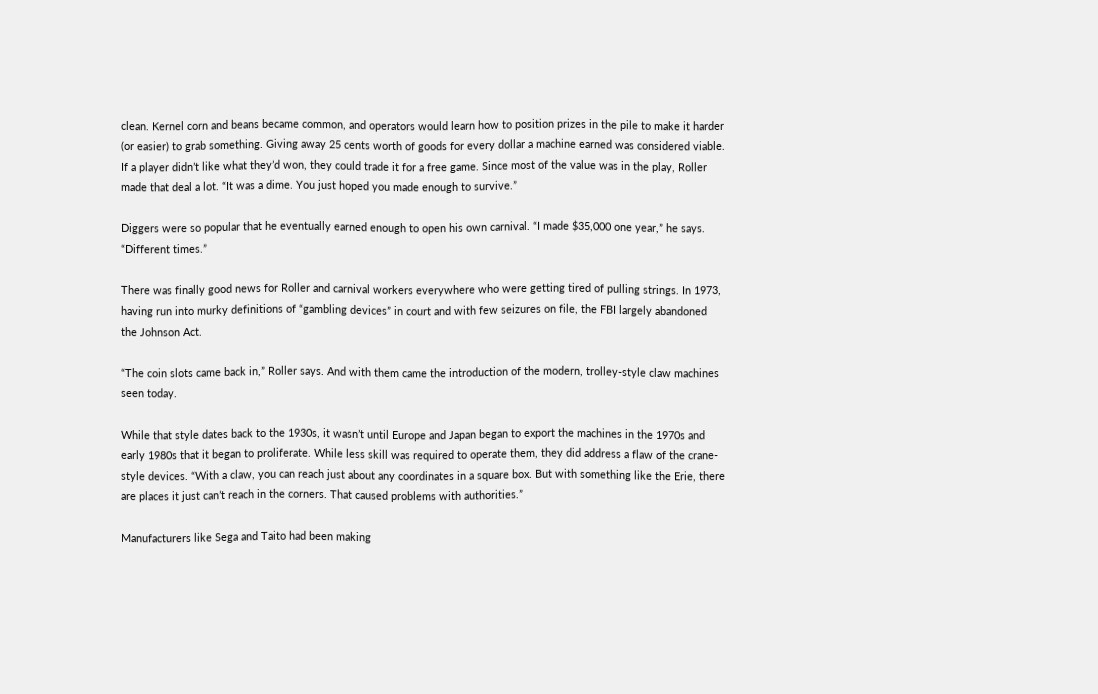clean. Kernel corn and beans became common, and operators would learn how to position prizes in the pile to make it harder (or easier) to grab something. Giving away 25 cents worth of goods for every dollar a machine earned was considered viable. If a player didn’t like what they’d won, they could trade it for a free game. Since most of the value was in the play, Roller made that deal a lot. “It was a dime. You just hoped you made enough to survive.”

Diggers were so popular that he eventually earned enough to open his own carnival. “I made $35,000 one year,” he says. “Different times.”

There was finally good news for Roller and carnival workers everywhere who were getting tired of pulling strings. In 1973, having run into murky definitions of “gambling devices” in court and with few seizures on file, the FBI largely abandoned the Johnson Act.

“The coin slots came back in,” Roller says. And with them came the introduction of the modern, trolley-style claw machines seen today.

While that style dates back to the 1930s, it wasn’t until Europe and Japan began to export the machines in the 1970s and early 1980s that it began to proliferate. While less skill was required to operate them, they did address a flaw of the crane-style devices. “With a claw, you can reach just about any coordinates in a square box. But with something like the Erie, there are places it just can’t reach in the corners. That caused problems with authorities.”

Manufacturers like Sega and Taito had been making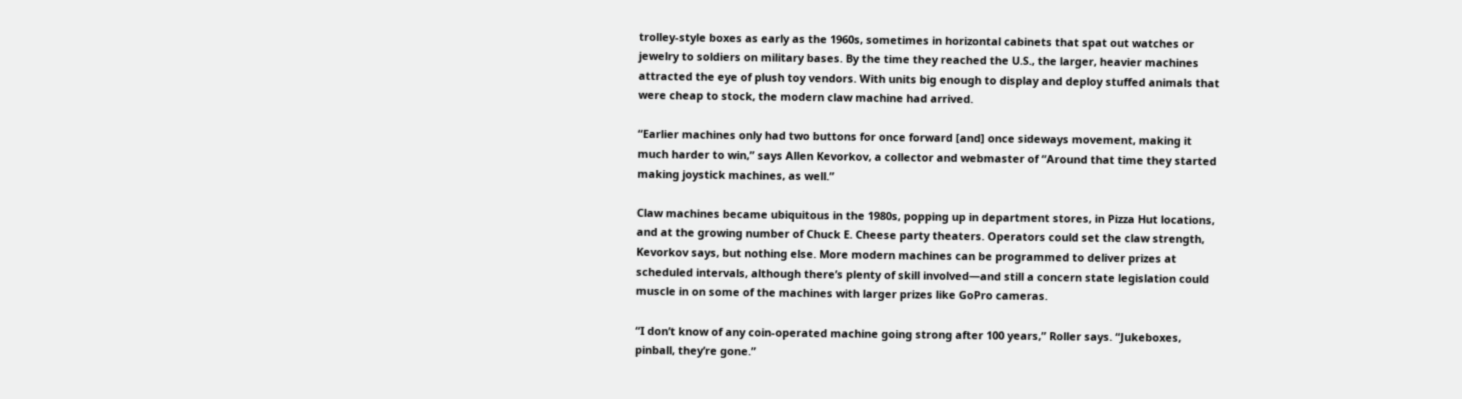trolley-style boxes as early as the 1960s, sometimes in horizontal cabinets that spat out watches or jewelry to soldiers on military bases. By the time they reached the U.S., the larger, heavier machines attracted the eye of plush toy vendors. With units big enough to display and deploy stuffed animals that were cheap to stock, the modern claw machine had arrived.

“Earlier machines only had two buttons for once forward [and] once sideways movement, making it much harder to win,” says Allen Kevorkov, a collector and webmaster of “Around that time they started making joystick machines, as well.”

Claw machines became ubiquitous in the 1980s, popping up in department stores, in Pizza Hut locations, and at the growing number of Chuck E. Cheese party theaters. Operators could set the claw strength, Kevorkov says, but nothing else. More modern machines can be programmed to deliver prizes at scheduled intervals, although there’s plenty of skill involved—and still a concern state legislation could muscle in on some of the machines with larger prizes like GoPro cameras.

“I don’t know of any coin-operated machine going strong after 100 years,” Roller says. “Jukeboxes, pinball, they’re gone.”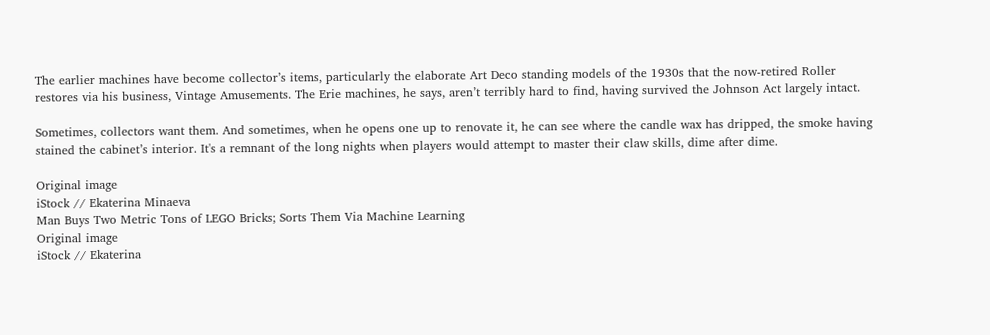The earlier machines have become collector’s items, particularly the elaborate Art Deco standing models of the 1930s that the now-retired Roller restores via his business, Vintage Amusements. The Erie machines, he says, aren’t terribly hard to find, having survived the Johnson Act largely intact.

Sometimes, collectors want them. And sometimes, when he opens one up to renovate it, he can see where the candle wax has dripped, the smoke having stained the cabinet’s interior. It's a remnant of the long nights when players would attempt to master their claw skills, dime after dime.

Original image
iStock // Ekaterina Minaeva
Man Buys Two Metric Tons of LEGO Bricks; Sorts Them Via Machine Learning
Original image
iStock // Ekaterina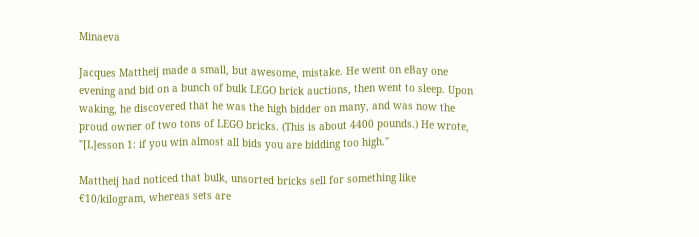Minaeva

Jacques Mattheij made a small, but awesome, mistake. He went on eBay one evening and bid on a bunch of bulk LEGO brick auctions, then went to sleep. Upon waking, he discovered that he was the high bidder on many, and was now the proud owner of two tons of LEGO bricks. (This is about 4400 pounds.) He wrote, "[L]esson 1: if you win almost all bids you are bidding too high."

Mattheij had noticed that bulk, unsorted bricks sell for something like €10/kilogram, whereas sets are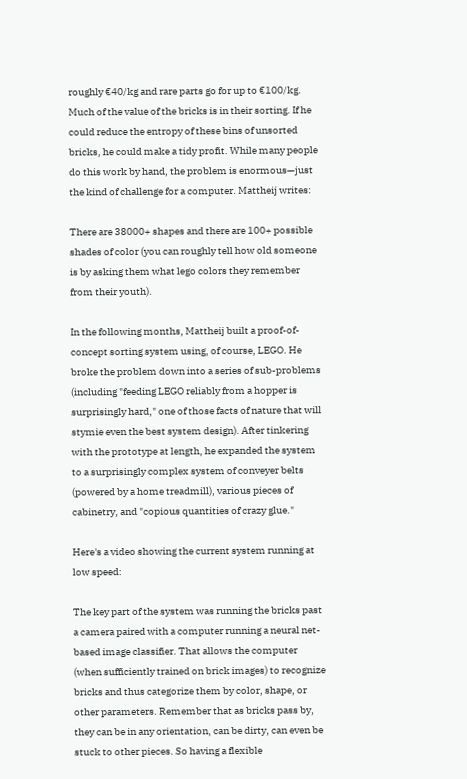roughly €40/kg and rare parts go for up to €100/kg. Much of the value of the bricks is in their sorting. If he could reduce the entropy of these bins of unsorted bricks, he could make a tidy profit. While many people do this work by hand, the problem is enormous—just the kind of challenge for a computer. Mattheij writes:

There are 38000+ shapes and there are 100+ possible shades of color (you can roughly tell how old someone is by asking them what lego colors they remember from their youth).

In the following months, Mattheij built a proof-of-concept sorting system using, of course, LEGO. He broke the problem down into a series of sub-problems (including "feeding LEGO reliably from a hopper is surprisingly hard," one of those facts of nature that will stymie even the best system design). After tinkering with the prototype at length, he expanded the system to a surprisingly complex system of conveyer belts (powered by a home treadmill), various pieces of cabinetry, and "copious quantities of crazy glue."

Here's a video showing the current system running at low speed:

The key part of the system was running the bricks past a camera paired with a computer running a neural net-based image classifier. That allows the computer (when sufficiently trained on brick images) to recognize bricks and thus categorize them by color, shape, or other parameters. Remember that as bricks pass by, they can be in any orientation, can be dirty, can even be stuck to other pieces. So having a flexible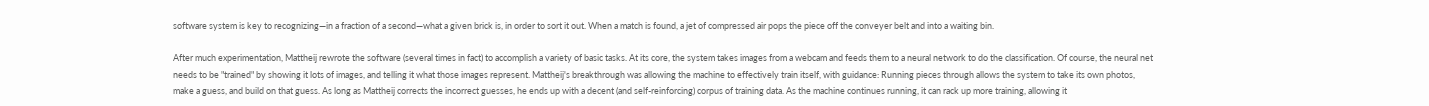software system is key to recognizing—in a fraction of a second—what a given brick is, in order to sort it out. When a match is found, a jet of compressed air pops the piece off the conveyer belt and into a waiting bin.

After much experimentation, Mattheij rewrote the software (several times in fact) to accomplish a variety of basic tasks. At its core, the system takes images from a webcam and feeds them to a neural network to do the classification. Of course, the neural net needs to be "trained" by showing it lots of images, and telling it what those images represent. Mattheij's breakthrough was allowing the machine to effectively train itself, with guidance: Running pieces through allows the system to take its own photos, make a guess, and build on that guess. As long as Mattheij corrects the incorrect guesses, he ends up with a decent (and self-reinforcing) corpus of training data. As the machine continues running, it can rack up more training, allowing it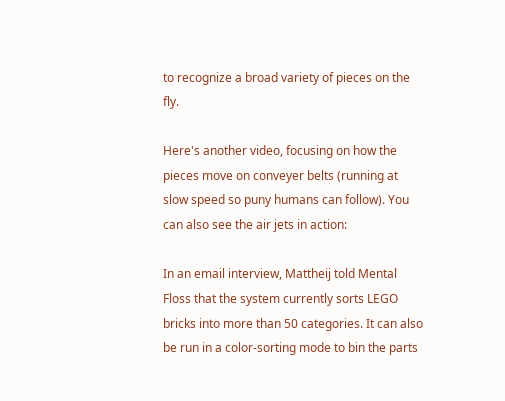to recognize a broad variety of pieces on the fly.

Here's another video, focusing on how the pieces move on conveyer belts (running at slow speed so puny humans can follow). You can also see the air jets in action:

In an email interview, Mattheij told Mental Floss that the system currently sorts LEGO bricks into more than 50 categories. It can also be run in a color-sorting mode to bin the parts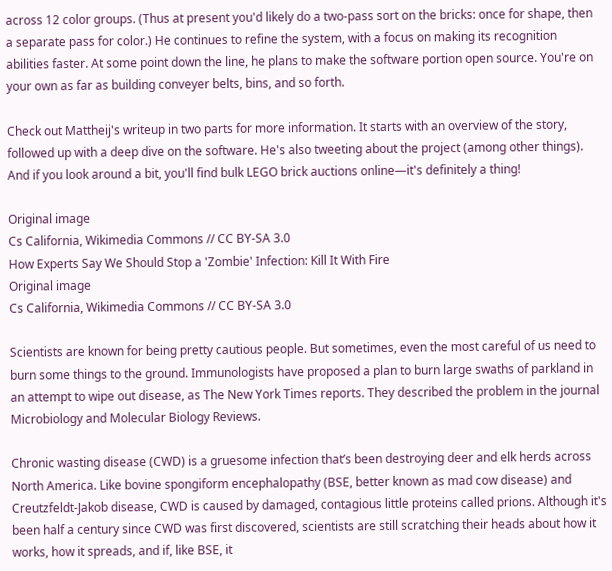across 12 color groups. (Thus at present you'd likely do a two-pass sort on the bricks: once for shape, then a separate pass for color.) He continues to refine the system, with a focus on making its recognition abilities faster. At some point down the line, he plans to make the software portion open source. You're on your own as far as building conveyer belts, bins, and so forth.

Check out Mattheij's writeup in two parts for more information. It starts with an overview of the story, followed up with a deep dive on the software. He's also tweeting about the project (among other things). And if you look around a bit, you'll find bulk LEGO brick auctions online—it's definitely a thing!

Original image
Cs California, Wikimedia Commons // CC BY-SA 3.0
How Experts Say We Should Stop a 'Zombie' Infection: Kill It With Fire
Original image
Cs California, Wikimedia Commons // CC BY-SA 3.0

Scientists are known for being pretty cautious people. But sometimes, even the most careful of us need to burn some things to the ground. Immunologists have proposed a plan to burn large swaths of parkland in an attempt to wipe out disease, as The New York Times reports. They described the problem in the journal Microbiology and Molecular Biology Reviews.

Chronic wasting disease (CWD) is a gruesome infection that’s been destroying deer and elk herds across North America. Like bovine spongiform encephalopathy (BSE, better known as mad cow disease) and Creutzfeldt-Jakob disease, CWD is caused by damaged, contagious little proteins called prions. Although it's been half a century since CWD was first discovered, scientists are still scratching their heads about how it works, how it spreads, and if, like BSE, it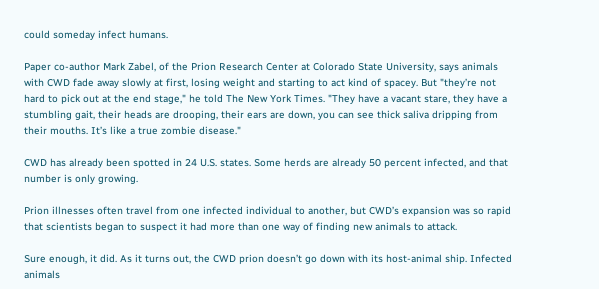could someday infect humans.

Paper co-author Mark Zabel, of the Prion Research Center at Colorado State University, says animals with CWD fade away slowly at first, losing weight and starting to act kind of spacey. But "they’re not hard to pick out at the end stage," he told The New York Times. "They have a vacant stare, they have a stumbling gait, their heads are drooping, their ears are down, you can see thick saliva dripping from their mouths. It’s like a true zombie disease."

CWD has already been spotted in 24 U.S. states. Some herds are already 50 percent infected, and that number is only growing.

Prion illnesses often travel from one infected individual to another, but CWD’s expansion was so rapid that scientists began to suspect it had more than one way of finding new animals to attack.

Sure enough, it did. As it turns out, the CWD prion doesn’t go down with its host-animal ship. Infected animals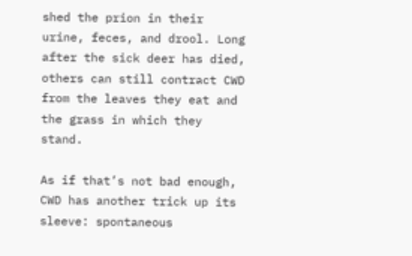shed the prion in their urine, feces, and drool. Long after the sick deer has died, others can still contract CWD from the leaves they eat and the grass in which they stand.

As if that’s not bad enough, CWD has another trick up its sleeve: spontaneous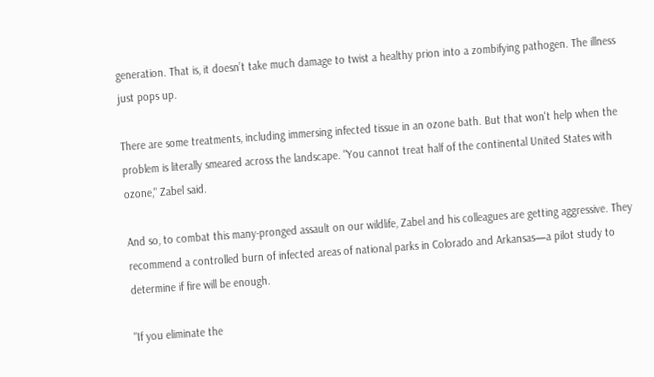generation. That is, it doesn’t take much damage to twist a healthy prion into a zombifying pathogen. The illness just pops up.

There are some treatments, including immersing infected tissue in an ozone bath. But that won't help when the problem is literally smeared across the landscape. "You cannot treat half of the continental United States with ozone," Zabel said.

And so, to combat this many-pronged assault on our wildlife, Zabel and his colleagues are getting aggressive. They recommend a controlled burn of infected areas of national parks in Colorado and Arkansas—a pilot study to determine if fire will be enough.

"If you eliminate the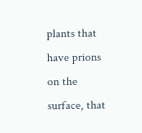plants that have prions on the surface, that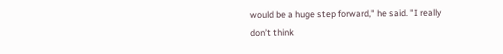would be a huge step forward," he said. "I really don’t think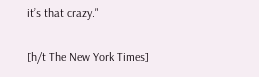it’s that crazy."

[h/t The New York Times]